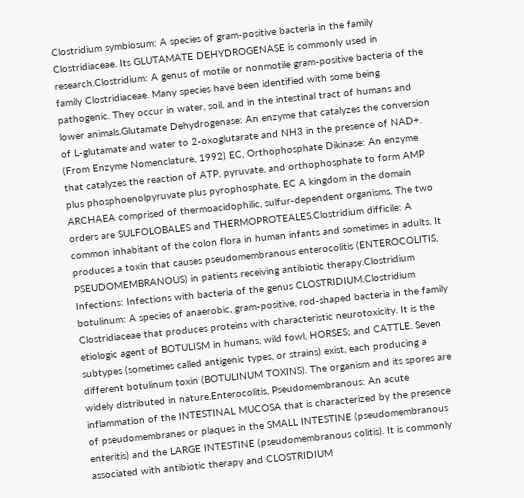Clostridium symbiosum: A species of gram-positive bacteria in the family Clostridiaceae. Its GLUTAMATE DEHYDROGENASE is commonly used in research.Clostridium: A genus of motile or nonmotile gram-positive bacteria of the family Clostridiaceae. Many species have been identified with some being pathogenic. They occur in water, soil, and in the intestinal tract of humans and lower animals.Glutamate Dehydrogenase: An enzyme that catalyzes the conversion of L-glutamate and water to 2-oxoglutarate and NH3 in the presence of NAD+. (From Enzyme Nomenclature, 1992) EC, Orthophosphate Dikinase: An enzyme that catalyzes the reaction of ATP, pyruvate, and orthophosphate to form AMP plus phosphoenolpyruvate plus pyrophosphate. EC A kingdom in the domain ARCHAEA comprised of thermoacidophilic, sulfur-dependent organisms. The two orders are SULFOLOBALES and THERMOPROTEALES.Clostridium difficile: A common inhabitant of the colon flora in human infants and sometimes in adults. It produces a toxin that causes pseudomembranous enterocolitis (ENTEROCOLITIS, PSEUDOMEMBRANOUS) in patients receiving antibiotic therapy.Clostridium Infections: Infections with bacteria of the genus CLOSTRIDIUM.Clostridium botulinum: A species of anaerobic, gram-positive, rod-shaped bacteria in the family Clostridiaceae that produces proteins with characteristic neurotoxicity. It is the etiologic agent of BOTULISM in humans, wild fowl, HORSES; and CATTLE. Seven subtypes (sometimes called antigenic types, or strains) exist, each producing a different botulinum toxin (BOTULINUM TOXINS). The organism and its spores are widely distributed in nature.Enterocolitis, Pseudomembranous: An acute inflammation of the INTESTINAL MUCOSA that is characterized by the presence of pseudomembranes or plaques in the SMALL INTESTINE (pseudomembranous enteritis) and the LARGE INTESTINE (pseudomembranous colitis). It is commonly associated with antibiotic therapy and CLOSTRIDIUM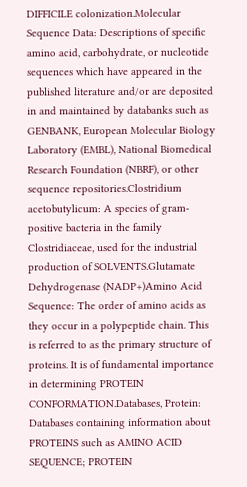DIFFICILE colonization.Molecular Sequence Data: Descriptions of specific amino acid, carbohydrate, or nucleotide sequences which have appeared in the published literature and/or are deposited in and maintained by databanks such as GENBANK, European Molecular Biology Laboratory (EMBL), National Biomedical Research Foundation (NBRF), or other sequence repositories.Clostridium acetobutylicum: A species of gram-positive bacteria in the family Clostridiaceae, used for the industrial production of SOLVENTS.Glutamate Dehydrogenase (NADP+)Amino Acid Sequence: The order of amino acids as they occur in a polypeptide chain. This is referred to as the primary structure of proteins. It is of fundamental importance in determining PROTEIN CONFORMATION.Databases, Protein: Databases containing information about PROTEINS such as AMINO ACID SEQUENCE; PROTEIN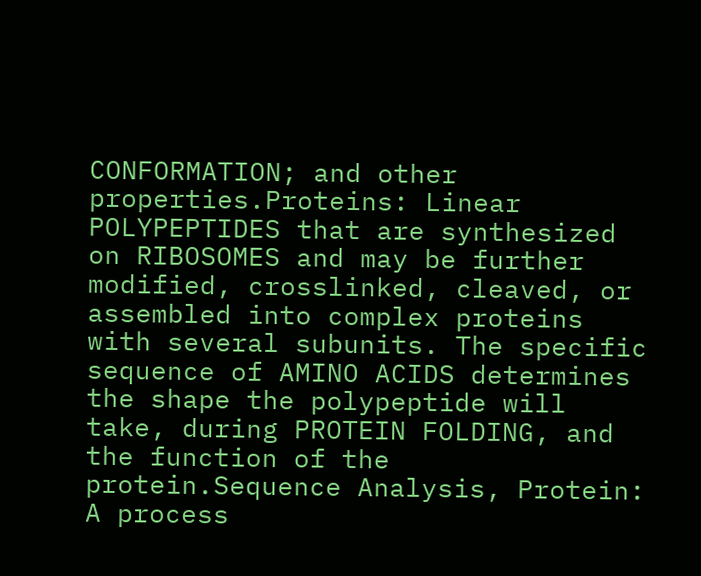CONFORMATION; and other properties.Proteins: Linear POLYPEPTIDES that are synthesized on RIBOSOMES and may be further modified, crosslinked, cleaved, or assembled into complex proteins with several subunits. The specific sequence of AMINO ACIDS determines the shape the polypeptide will take, during PROTEIN FOLDING, and the function of the protein.Sequence Analysis, Protein: A process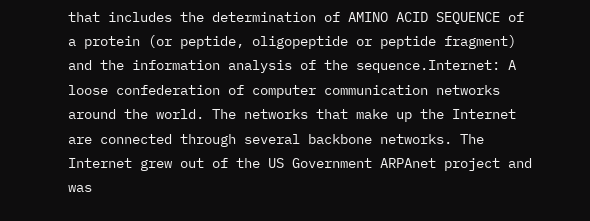that includes the determination of AMINO ACID SEQUENCE of a protein (or peptide, oligopeptide or peptide fragment) and the information analysis of the sequence.Internet: A loose confederation of computer communication networks around the world. The networks that make up the Internet are connected through several backbone networks. The Internet grew out of the US Government ARPAnet project and was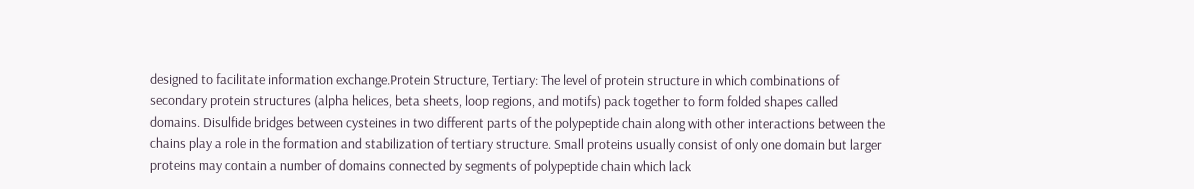designed to facilitate information exchange.Protein Structure, Tertiary: The level of protein structure in which combinations of secondary protein structures (alpha helices, beta sheets, loop regions, and motifs) pack together to form folded shapes called domains. Disulfide bridges between cysteines in two different parts of the polypeptide chain along with other interactions between the chains play a role in the formation and stabilization of tertiary structure. Small proteins usually consist of only one domain but larger proteins may contain a number of domains connected by segments of polypeptide chain which lack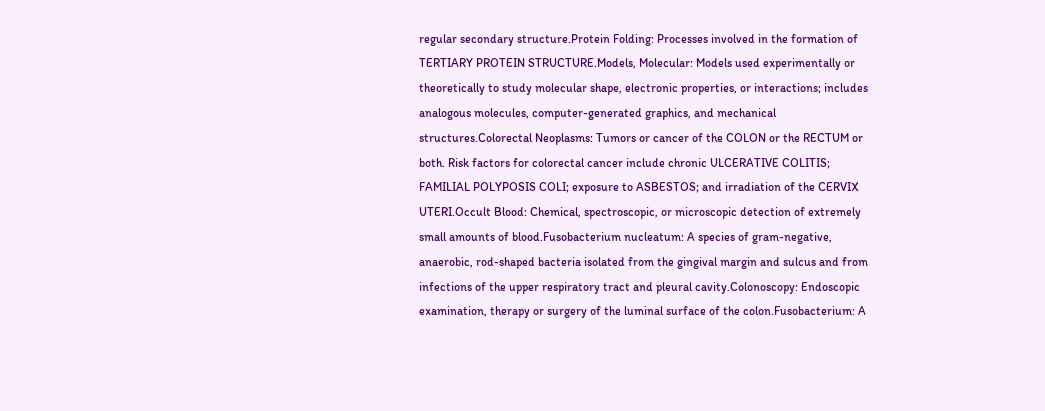regular secondary structure.Protein Folding: Processes involved in the formation of TERTIARY PROTEIN STRUCTURE.Models, Molecular: Models used experimentally or theoretically to study molecular shape, electronic properties, or interactions; includes analogous molecules, computer-generated graphics, and mechanical structures.Colorectal Neoplasms: Tumors or cancer of the COLON or the RECTUM or both. Risk factors for colorectal cancer include chronic ULCERATIVE COLITIS; FAMILIAL POLYPOSIS COLI; exposure to ASBESTOS; and irradiation of the CERVIX UTERI.Occult Blood: Chemical, spectroscopic, or microscopic detection of extremely small amounts of blood.Fusobacterium nucleatum: A species of gram-negative, anaerobic, rod-shaped bacteria isolated from the gingival margin and sulcus and from infections of the upper respiratory tract and pleural cavity.Colonoscopy: Endoscopic examination, therapy or surgery of the luminal surface of the colon.Fusobacterium: A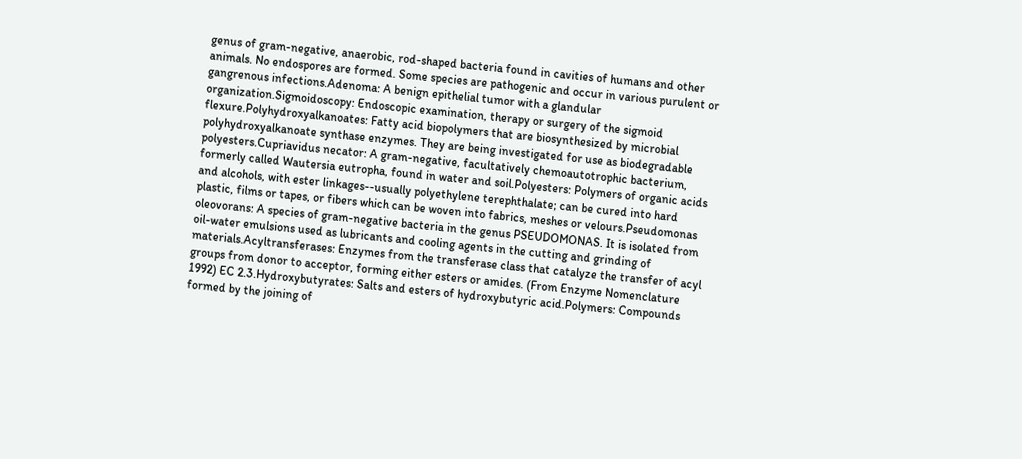genus of gram-negative, anaerobic, rod-shaped bacteria found in cavities of humans and other animals. No endospores are formed. Some species are pathogenic and occur in various purulent or gangrenous infections.Adenoma: A benign epithelial tumor with a glandular organization.Sigmoidoscopy: Endoscopic examination, therapy or surgery of the sigmoid flexure.Polyhydroxyalkanoates: Fatty acid biopolymers that are biosynthesized by microbial polyhydroxyalkanoate synthase enzymes. They are being investigated for use as biodegradable polyesters.Cupriavidus necator: A gram-negative, facultatively chemoautotrophic bacterium, formerly called Wautersia eutropha, found in water and soil.Polyesters: Polymers of organic acids and alcohols, with ester linkages--usually polyethylene terephthalate; can be cured into hard plastic, films or tapes, or fibers which can be woven into fabrics, meshes or velours.Pseudomonas oleovorans: A species of gram-negative bacteria in the genus PSEUDOMONAS. It is isolated from oil-water emulsions used as lubricants and cooling agents in the cutting and grinding of materials.Acyltransferases: Enzymes from the transferase class that catalyze the transfer of acyl groups from donor to acceptor, forming either esters or amides. (From Enzyme Nomenclature 1992) EC 2.3.Hydroxybutyrates: Salts and esters of hydroxybutyric acid.Polymers: Compounds formed by the joining of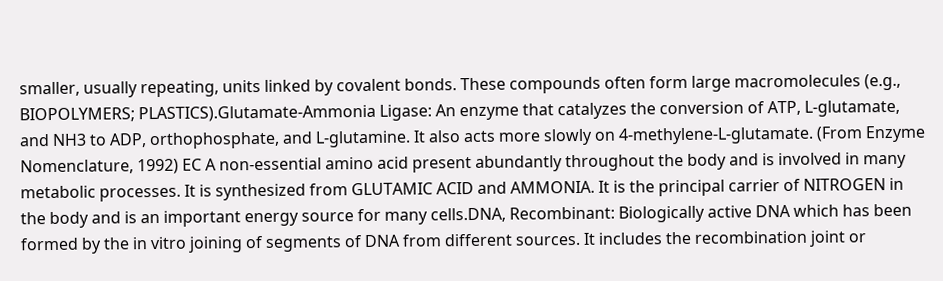smaller, usually repeating, units linked by covalent bonds. These compounds often form large macromolecules (e.g., BIOPOLYMERS; PLASTICS).Glutamate-Ammonia Ligase: An enzyme that catalyzes the conversion of ATP, L-glutamate, and NH3 to ADP, orthophosphate, and L-glutamine. It also acts more slowly on 4-methylene-L-glutamate. (From Enzyme Nomenclature, 1992) EC A non-essential amino acid present abundantly throughout the body and is involved in many metabolic processes. It is synthesized from GLUTAMIC ACID and AMMONIA. It is the principal carrier of NITROGEN in the body and is an important energy source for many cells.DNA, Recombinant: Biologically active DNA which has been formed by the in vitro joining of segments of DNA from different sources. It includes the recombination joint or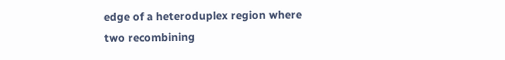edge of a heteroduplex region where two recombining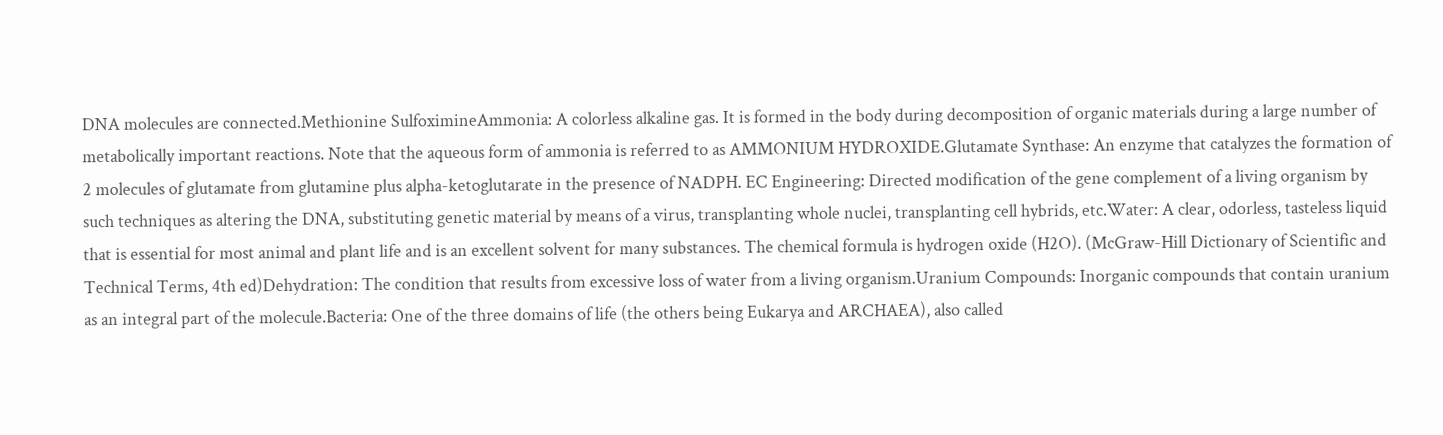DNA molecules are connected.Methionine SulfoximineAmmonia: A colorless alkaline gas. It is formed in the body during decomposition of organic materials during a large number of metabolically important reactions. Note that the aqueous form of ammonia is referred to as AMMONIUM HYDROXIDE.Glutamate Synthase: An enzyme that catalyzes the formation of 2 molecules of glutamate from glutamine plus alpha-ketoglutarate in the presence of NADPH. EC Engineering: Directed modification of the gene complement of a living organism by such techniques as altering the DNA, substituting genetic material by means of a virus, transplanting whole nuclei, transplanting cell hybrids, etc.Water: A clear, odorless, tasteless liquid that is essential for most animal and plant life and is an excellent solvent for many substances. The chemical formula is hydrogen oxide (H2O). (McGraw-Hill Dictionary of Scientific and Technical Terms, 4th ed)Dehydration: The condition that results from excessive loss of water from a living organism.Uranium Compounds: Inorganic compounds that contain uranium as an integral part of the molecule.Bacteria: One of the three domains of life (the others being Eukarya and ARCHAEA), also called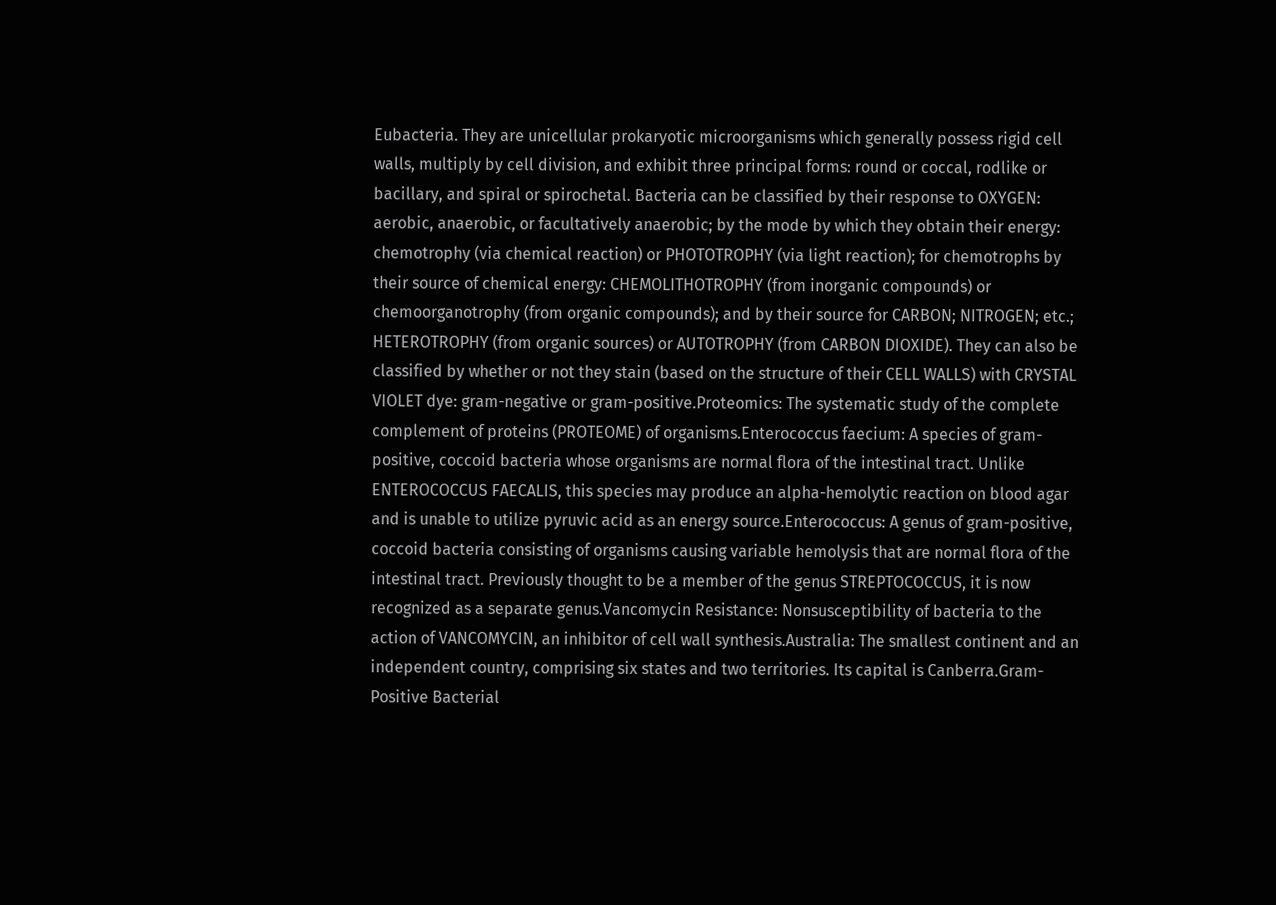Eubacteria. They are unicellular prokaryotic microorganisms which generally possess rigid cell walls, multiply by cell division, and exhibit three principal forms: round or coccal, rodlike or bacillary, and spiral or spirochetal. Bacteria can be classified by their response to OXYGEN: aerobic, anaerobic, or facultatively anaerobic; by the mode by which they obtain their energy: chemotrophy (via chemical reaction) or PHOTOTROPHY (via light reaction); for chemotrophs by their source of chemical energy: CHEMOLITHOTROPHY (from inorganic compounds) or chemoorganotrophy (from organic compounds); and by their source for CARBON; NITROGEN; etc.; HETEROTROPHY (from organic sources) or AUTOTROPHY (from CARBON DIOXIDE). They can also be classified by whether or not they stain (based on the structure of their CELL WALLS) with CRYSTAL VIOLET dye: gram-negative or gram-positive.Proteomics: The systematic study of the complete complement of proteins (PROTEOME) of organisms.Enterococcus faecium: A species of gram-positive, coccoid bacteria whose organisms are normal flora of the intestinal tract. Unlike ENTEROCOCCUS FAECALIS, this species may produce an alpha-hemolytic reaction on blood agar and is unable to utilize pyruvic acid as an energy source.Enterococcus: A genus of gram-positive, coccoid bacteria consisting of organisms causing variable hemolysis that are normal flora of the intestinal tract. Previously thought to be a member of the genus STREPTOCOCCUS, it is now recognized as a separate genus.Vancomycin Resistance: Nonsusceptibility of bacteria to the action of VANCOMYCIN, an inhibitor of cell wall synthesis.Australia: The smallest continent and an independent country, comprising six states and two territories. Its capital is Canberra.Gram-Positive Bacterial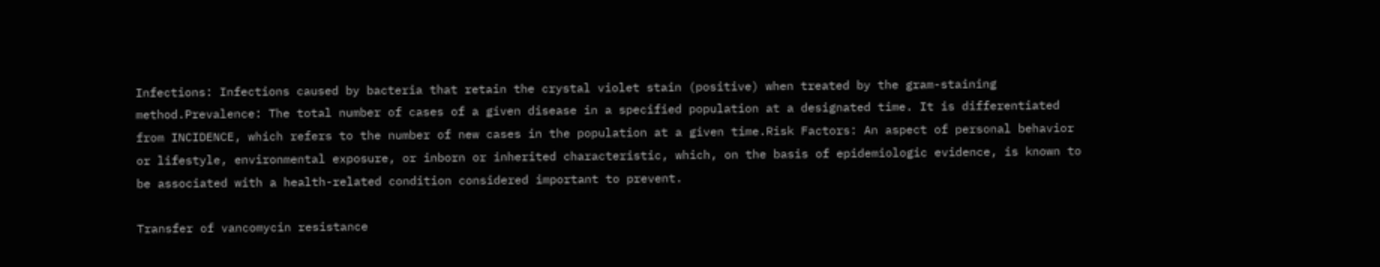Infections: Infections caused by bacteria that retain the crystal violet stain (positive) when treated by the gram-staining method.Prevalence: The total number of cases of a given disease in a specified population at a designated time. It is differentiated from INCIDENCE, which refers to the number of new cases in the population at a given time.Risk Factors: An aspect of personal behavior or lifestyle, environmental exposure, or inborn or inherited characteristic, which, on the basis of epidemiologic evidence, is known to be associated with a health-related condition considered important to prevent.

Transfer of vancomycin resistance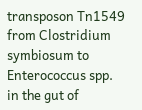transposon Tn1549 from Clostridium symbiosum to Enterococcus spp. in the gut of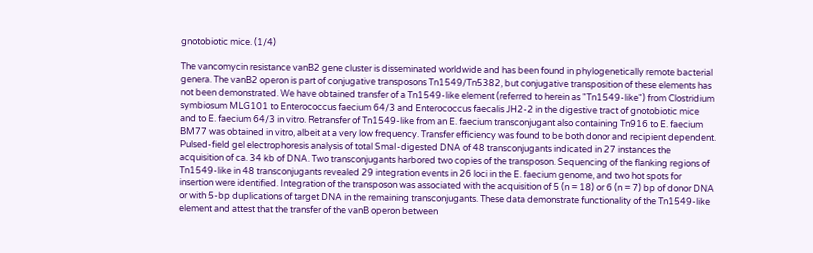gnotobiotic mice. (1/4)

The vancomycin resistance vanB2 gene cluster is disseminated worldwide and has been found in phylogenetically remote bacterial genera. The vanB2 operon is part of conjugative transposons Tn1549/Tn5382, but conjugative transposition of these elements has not been demonstrated. We have obtained transfer of a Tn1549-like element (referred to herein as "Tn1549-like") from Clostridium symbiosum MLG101 to Enterococcus faecium 64/3 and Enterococcus faecalis JH2-2 in the digestive tract of gnotobiotic mice and to E. faecium 64/3 in vitro. Retransfer of Tn1549-like from an E. faecium transconjugant also containing Tn916 to E. faecium BM77 was obtained in vitro, albeit at a very low frequency. Transfer efficiency was found to be both donor and recipient dependent. Pulsed-field gel electrophoresis analysis of total SmaI-digested DNA of 48 transconjugants indicated in 27 instances the acquisition of ca. 34 kb of DNA. Two transconjugants harbored two copies of the transposon. Sequencing of the flanking regions of Tn1549-like in 48 transconjugants revealed 29 integration events in 26 loci in the E. faecium genome, and two hot spots for insertion were identified. Integration of the transposon was associated with the acquisition of 5 (n = 18) or 6 (n = 7) bp of donor DNA or with 5-bp duplications of target DNA in the remaining transconjugants. These data demonstrate functionality of the Tn1549-like element and attest that the transfer of the vanB operon between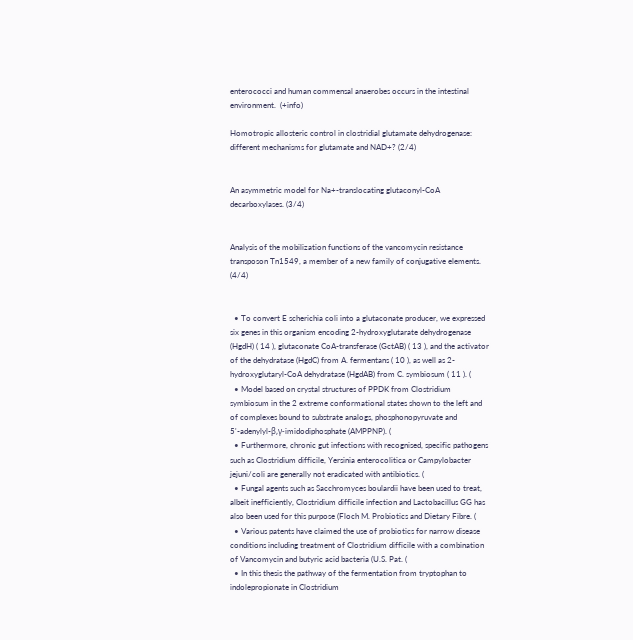enterococci and human commensal anaerobes occurs in the intestinal environment.  (+info)

Homotropic allosteric control in clostridial glutamate dehydrogenase: different mechanisms for glutamate and NAD+? (2/4)


An asymmetric model for Na+-translocating glutaconyl-CoA decarboxylases. (3/4)


Analysis of the mobilization functions of the vancomycin resistance transposon Tn1549, a member of a new family of conjugative elements. (4/4)


  • To convert E scherichia coli into a glutaconate producer, we expressed six genes in this organism encoding 2-hydroxyglutarate dehydrogenase (HgdH) ( 14 ), glutaconate CoA-transferase (GctAB) ( 13 ), and the activator of the dehydratase (HgdC) from A. fermentans ( 10 ), as well as 2-hydroxyglutaryl-CoA dehydratase (HgdAB) from C. symbiosum ( 11 ). (
  • Model based on crystal structures of PPDK from Clostridium symbiosum in the 2 extreme conformational states shown to the left and of complexes bound to substrate analogs, phosphonopyruvate and 5'-adenylyl-β,γ-imidodiphosphate (AMPPNP). (
  • Furthermore, chronic gut infections with recognised, specific pathogens such as Clostridium difficile, Yersinia enterocolitica or Campylobacter jejuni/coli are generally not eradicated with antibiotics. (
  • Fungal agents such as Sacchromyces boulardii have been used to treat, albeit inefficiently, Clostridium difficile infection and Lactobacillus GG has also been used for this purpose (Floch M. Probiotics and Dietary Fibre. (
  • Various patents have claimed the use of probiotics for narrow disease conditions including treatment of Clostridium difficile with a combination of Vancomycin and butyric acid bacteria (U.S. Pat. (
  • In this thesis the pathway of the fermentation from tryptophan to indolepropionate in Clostridium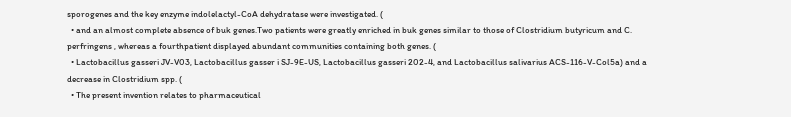sporogenes and the key enzyme indolelactyl-CoA dehydratase were investigated. (
  • and an almost complete absence of buk genes.Two patients were greatly enriched in buk genes similar to those of Clostridium butyricum and C. perfringens , whereas a fourthpatient displayed abundant communities containing both genes. (
  • Lactobacillus gasseri JV-V03, Lactobacillus gasser i SJ-9E-US, Lactobacillus gasseri 202-4, and Lactobacillus salivarius ACS-116-V-Col5a) and a decrease in Clostridium spp. (
  • The present invention relates to pharmaceutical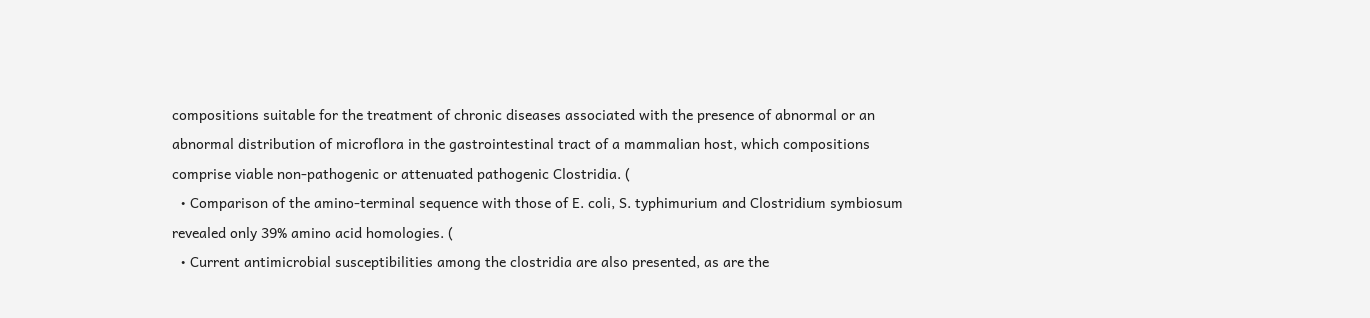compositions suitable for the treatment of chronic diseases associated with the presence of abnormal or an abnormal distribution of microflora in the gastrointestinal tract of a mammalian host, which compositions comprise viable non-pathogenic or attenuated pathogenic Clostridia. (
  • Comparison of the amino-terminal sequence with those of E. coli, S. typhimurium and Clostridium symbiosum revealed only 39% amino acid homologies. (
  • Current antimicrobial susceptibilities among the clostridia are also presented, as are the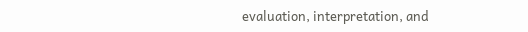evaluation, interpretation, and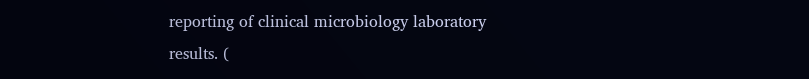reporting of clinical microbiology laboratory results. (